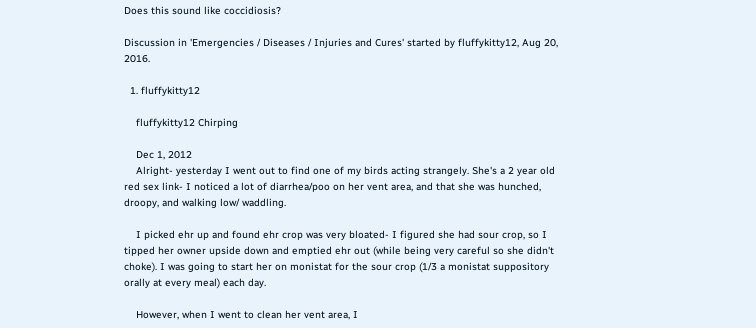Does this sound like coccidiosis?

Discussion in 'Emergencies / Diseases / Injuries and Cures' started by fluffykitty12, Aug 20, 2016.

  1. fluffykitty12

    fluffykitty12 Chirping

    Dec 1, 2012
    Alright- yesterday I went out to find one of my birds acting strangely. She's a 2 year old red sex link- I noticed a lot of diarrhea/poo on her vent area, and that she was hunched, droopy, and walking low/ waddling.

    I picked ehr up and found ehr crop was very bloated- I figured she had sour crop, so I tipped her owner upside down and emptied ehr out (while being very careful so she didn't choke). I was going to start her on monistat for the sour crop (1/3 a monistat suppository orally at every meal) each day.

    However, when I went to clean her vent area, I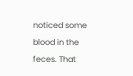noticed some blood in the feces. That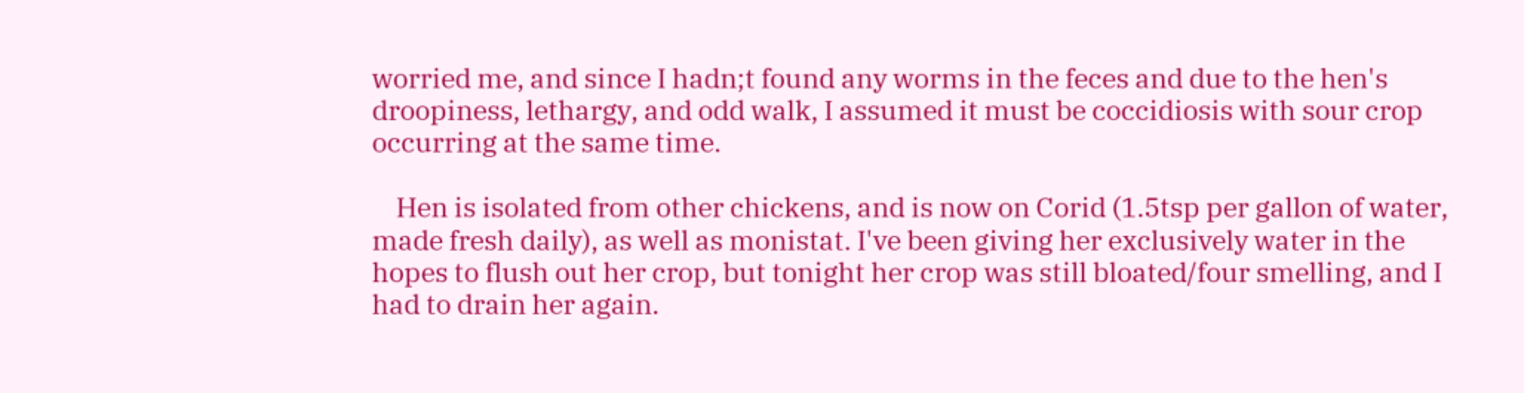worried me, and since I hadn;t found any worms in the feces and due to the hen's droopiness, lethargy, and odd walk, I assumed it must be coccidiosis with sour crop occurring at the same time.

    Hen is isolated from other chickens, and is now on Corid (1.5tsp per gallon of water, made fresh daily), as well as monistat. I've been giving her exclusively water in the hopes to flush out her crop, but tonight her crop was still bloated/four smelling, and I had to drain her again.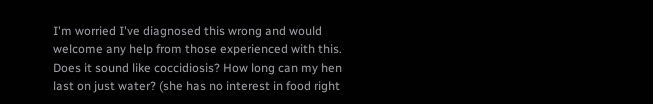I'm worried I've diagnosed this wrong and would welcome any help from those experienced with this. Does it sound like coccidiosis? How long can my hen last on just water? (she has no interest in food right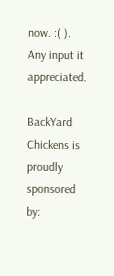now. :( ). Any input it appreciated.

BackYard Chickens is proudly sponsored by: